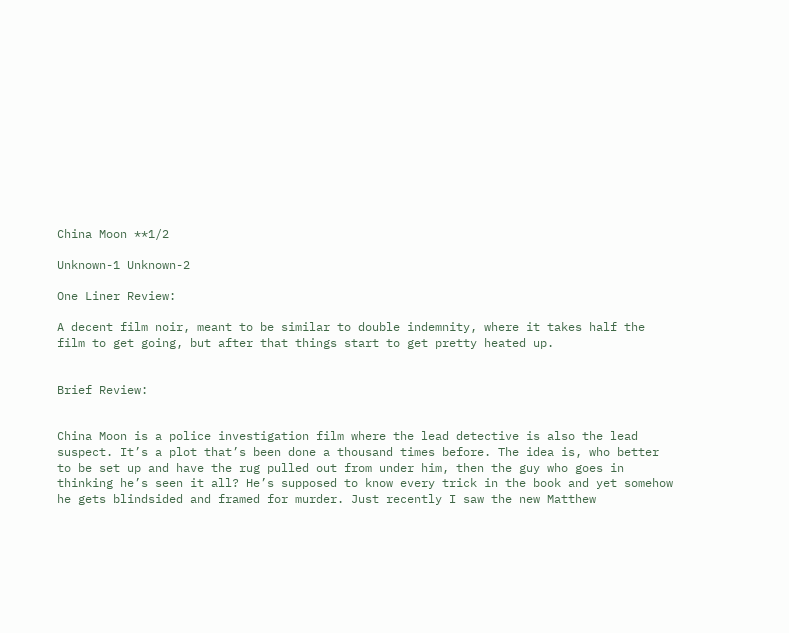China Moon **1/2

Unknown-1 Unknown-2

One Liner Review:

A decent film noir, meant to be similar to double indemnity, where it takes half the film to get going, but after that things start to get pretty heated up.


Brief Review:


China Moon is a police investigation film where the lead detective is also the lead suspect. It’s a plot that’s been done a thousand times before. The idea is, who better to be set up and have the rug pulled out from under him, then the guy who goes in thinking he’s seen it all? He’s supposed to know every trick in the book and yet somehow he gets blindsided and framed for murder. Just recently I saw the new Matthew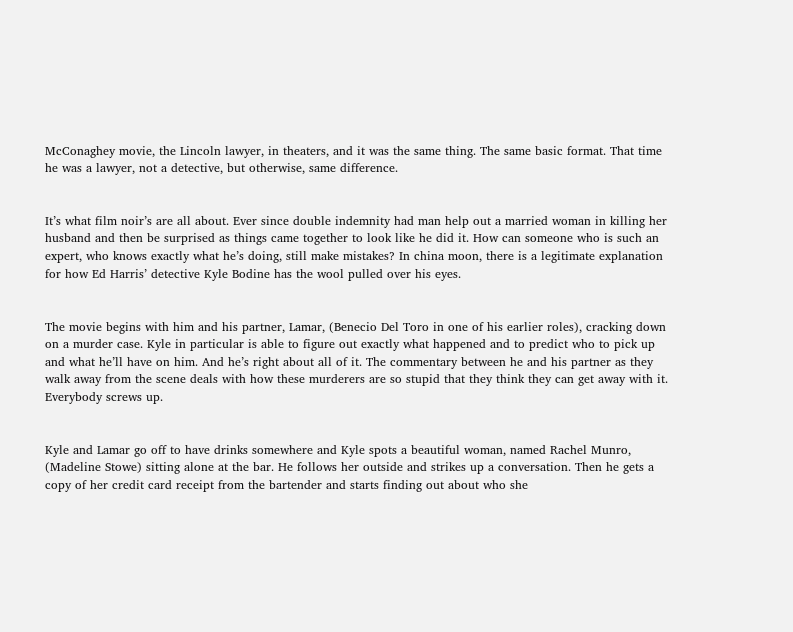McConaghey movie, the Lincoln lawyer, in theaters, and it was the same thing. The same basic format. That time he was a lawyer, not a detective, but otherwise, same difference.


It’s what film noir’s are all about. Ever since double indemnity had man help out a married woman in killing her husband and then be surprised as things came together to look like he did it. How can someone who is such an expert, who knows exactly what he’s doing, still make mistakes? In china moon, there is a legitimate explanation for how Ed Harris’ detective Kyle Bodine has the wool pulled over his eyes.


The movie begins with him and his partner, Lamar, (Benecio Del Toro in one of his earlier roles), cracking down on a murder case. Kyle in particular is able to figure out exactly what happened and to predict who to pick up and what he’ll have on him. And he’s right about all of it. The commentary between he and his partner as they walk away from the scene deals with how these murderers are so stupid that they think they can get away with it. Everybody screws up.


Kyle and Lamar go off to have drinks somewhere and Kyle spots a beautiful woman, named Rachel Munro, (Madeline Stowe) sitting alone at the bar. He follows her outside and strikes up a conversation. Then he gets a copy of her credit card receipt from the bartender and starts finding out about who she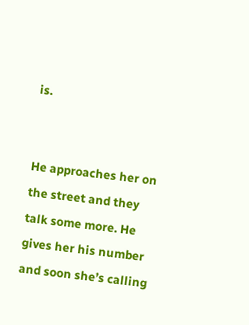is.


He approaches her on the street and they talk some more. He gives her his number and soon she’s calling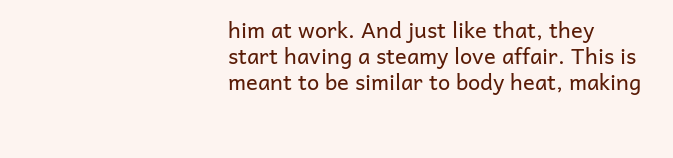him at work. And just like that, they start having a steamy love affair. This is meant to be similar to body heat, making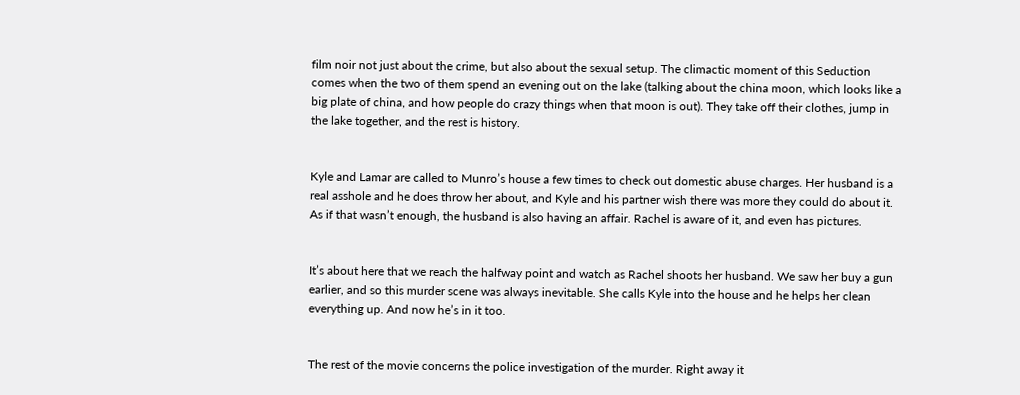film noir not just about the crime, but also about the sexual setup. The climactic moment of this Seduction comes when the two of them spend an evening out on the lake (talking about the china moon, which looks like a big plate of china, and how people do crazy things when that moon is out). They take off their clothes, jump in the lake together, and the rest is history.


Kyle and Lamar are called to Munro’s house a few times to check out domestic abuse charges. Her husband is a real asshole and he does throw her about, and Kyle and his partner wish there was more they could do about it. As if that wasn’t enough, the husband is also having an affair. Rachel is aware of it, and even has pictures.


It’s about here that we reach the halfway point and watch as Rachel shoots her husband. We saw her buy a gun earlier, and so this murder scene was always inevitable. She calls Kyle into the house and he helps her clean everything up. And now he’s in it too.


The rest of the movie concerns the police investigation of the murder. Right away it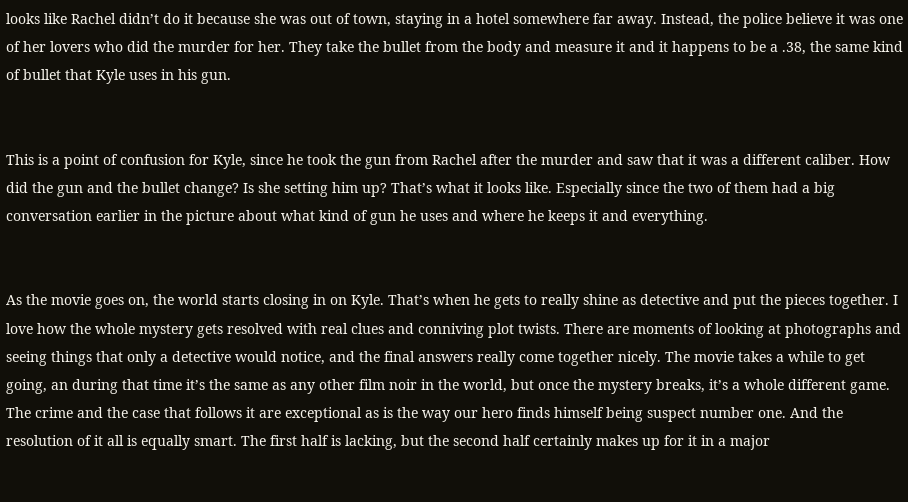looks like Rachel didn’t do it because she was out of town, staying in a hotel somewhere far away. Instead, the police believe it was one of her lovers who did the murder for her. They take the bullet from the body and measure it and it happens to be a .38, the same kind of bullet that Kyle uses in his gun.


This is a point of confusion for Kyle, since he took the gun from Rachel after the murder and saw that it was a different caliber. How did the gun and the bullet change? Is she setting him up? That’s what it looks like. Especially since the two of them had a big conversation earlier in the picture about what kind of gun he uses and where he keeps it and everything.


As the movie goes on, the world starts closing in on Kyle. That’s when he gets to really shine as detective and put the pieces together. I love how the whole mystery gets resolved with real clues and conniving plot twists. There are moments of looking at photographs and seeing things that only a detective would notice, and the final answers really come together nicely. The movie takes a while to get going, an during that time it’s the same as any other film noir in the world, but once the mystery breaks, it’s a whole different game. The crime and the case that follows it are exceptional as is the way our hero finds himself being suspect number one. And the resolution of it all is equally smart. The first half is lacking, but the second half certainly makes up for it in a major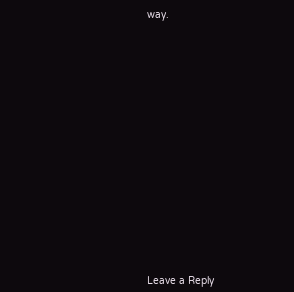way.


















Leave a Reply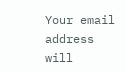Your email address will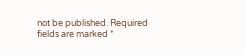not be published. Required fields are marked *